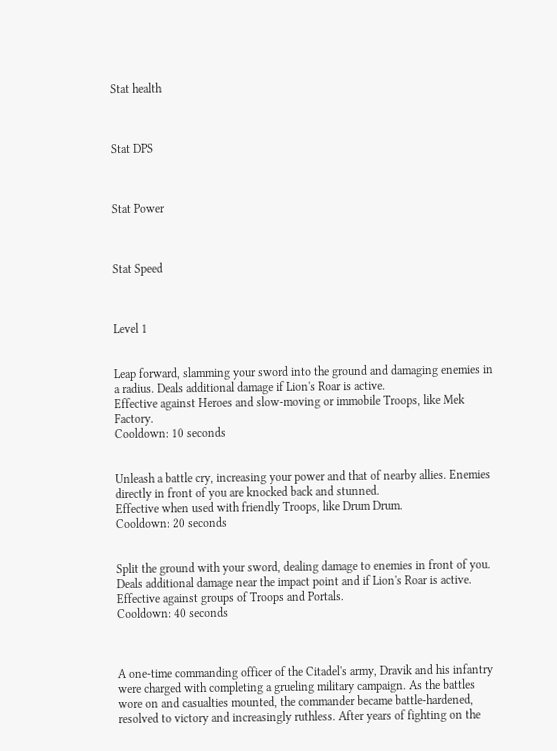Stat health



Stat DPS



Stat Power



Stat Speed



Level 1


Leap forward, slamming your sword into the ground and damaging enemies in a radius. Deals additional damage if Lion's Roar is active.
Effective against Heroes and slow-moving or immobile Troops, like Mek Factory.
Cooldown: 10 seconds


Unleash a battle cry, increasing your power and that of nearby allies. Enemies directly in front of you are knocked back and stunned.
Effective when used with friendly Troops, like Drum Drum.
Cooldown: 20 seconds


Split the ground with your sword, dealing damage to enemies in front of you. Deals additional damage near the impact point and if Lion's Roar is active.
Effective against groups of Troops and Portals.
Cooldown: 40 seconds



A one-time commanding officer of the Citadel's army, Dravik and his infantry were charged with completing a grueling military campaign. As the battles wore on and casualties mounted, the commander became battle-hardened, resolved to victory and increasingly ruthless. After years of fighting on the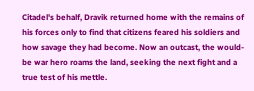Citadel's behalf, Dravik returned home with the remains of his forces only to find that citizens feared his soldiers and how savage they had become. Now an outcast, the would-be war hero roams the land, seeking the next fight and a true test of his mettle.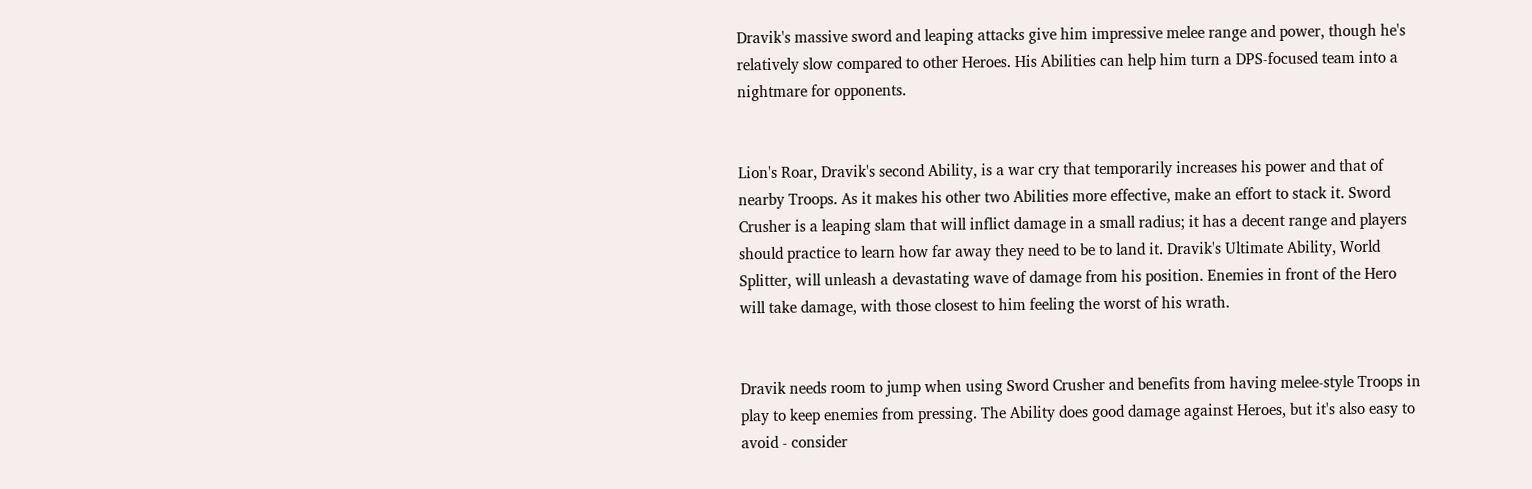Dravik's massive sword and leaping attacks give him impressive melee range and power, though he's relatively slow compared to other Heroes. His Abilities can help him turn a DPS-focused team into a nightmare for opponents.


Lion's Roar, Dravik's second Ability, is a war cry that temporarily increases his power and that of nearby Troops. As it makes his other two Abilities more effective, make an effort to stack it. Sword Crusher is a leaping slam that will inflict damage in a small radius; it has a decent range and players should practice to learn how far away they need to be to land it. Dravik's Ultimate Ability, World Splitter, will unleash a devastating wave of damage from his position. Enemies in front of the Hero will take damage, with those closest to him feeling the worst of his wrath.


Dravik needs room to jump when using Sword Crusher and benefits from having melee-style Troops in play to keep enemies from pressing. The Ability does good damage against Heroes, but it's also easy to avoid - consider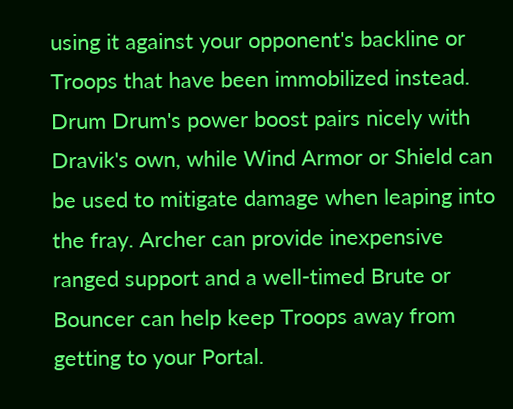using it against your opponent's backline or Troops that have been immobilized instead. Drum Drum's power boost pairs nicely with Dravik's own, while Wind Armor or Shield can be used to mitigate damage when leaping into the fray. Archer can provide inexpensive ranged support and a well-timed Brute or Bouncer can help keep Troops away from getting to your Portal.